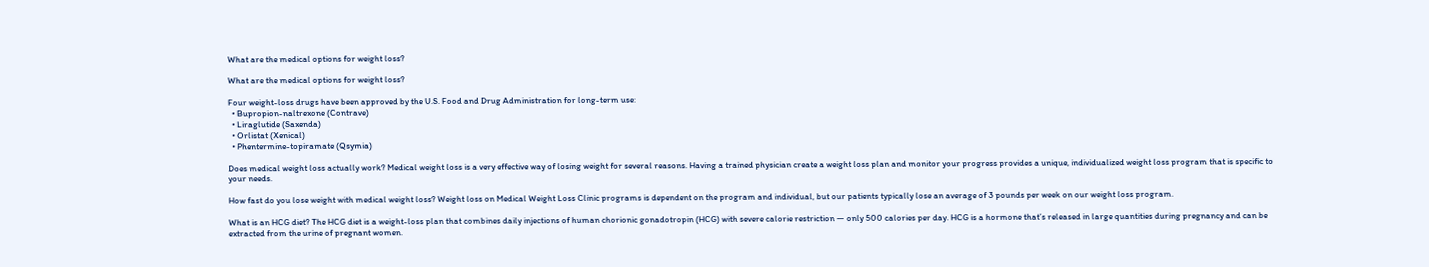What are the medical options for weight loss?

What are the medical options for weight loss?

Four weight-loss drugs have been approved by the U.S. Food and Drug Administration for long-term use:
  • Bupropion-naltrexone (Contrave)
  • Liraglutide (Saxenda)
  • Orlistat (Xenical)
  • Phentermine-topiramate (Qsymia)

Does medical weight loss actually work? Medical weight loss is a very effective way of losing weight for several reasons. Having a trained physician create a weight loss plan and monitor your progress provides a unique, individualized weight loss program that is specific to your needs.

How fast do you lose weight with medical weight loss? Weight loss on Medical Weight Loss Clinic programs is dependent on the program and individual, but our patients typically lose an average of 3 pounds per week on our weight loss program.

What is an HCG diet? The HCG diet is a weight-loss plan that combines daily injections of human chorionic gonadotropin (HCG) with severe calorie restriction — only 500 calories per day. HCG is a hormone that’s released in large quantities during pregnancy and can be extracted from the urine of pregnant women.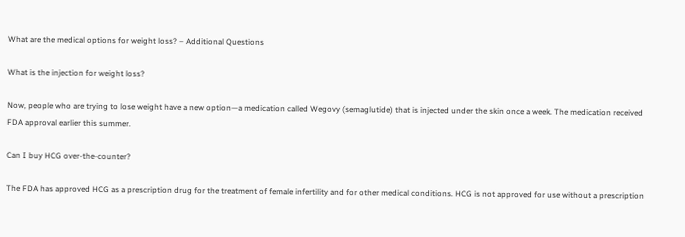What are the medical options for weight loss? – Additional Questions

What is the injection for weight loss?

Now, people who are trying to lose weight have a new option—a medication called Wegovy (semaglutide) that is injected under the skin once a week. The medication received FDA approval earlier this summer.

Can I buy HCG over-the-counter?

The FDA has approved HCG as a prescription drug for the treatment of female infertility and for other medical conditions. HCG is not approved for use without a prescription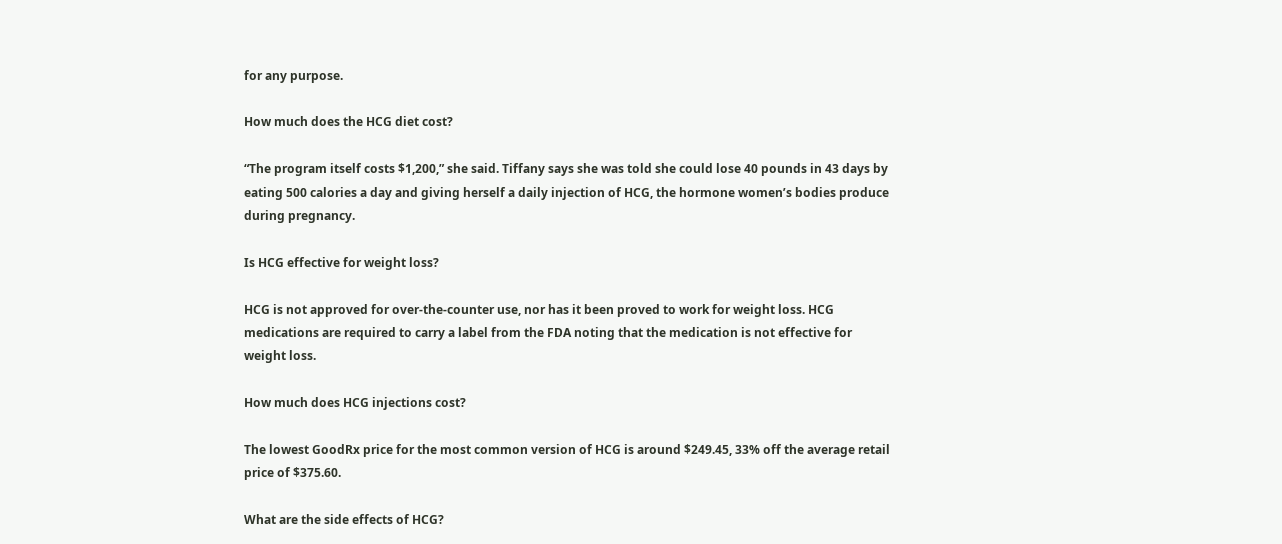for any purpose.

How much does the HCG diet cost?

“The program itself costs $1,200,” she said. Tiffany says she was told she could lose 40 pounds in 43 days by eating 500 calories a day and giving herself a daily injection of HCG, the hormone women’s bodies produce during pregnancy.

Is HCG effective for weight loss?

HCG is not approved for over-the-counter use, nor has it been proved to work for weight loss. HCG medications are required to carry a label from the FDA noting that the medication is not effective for weight loss.

How much does HCG injections cost?

The lowest GoodRx price for the most common version of HCG is around $249.45, 33% off the average retail price of $375.60.

What are the side effects of HCG?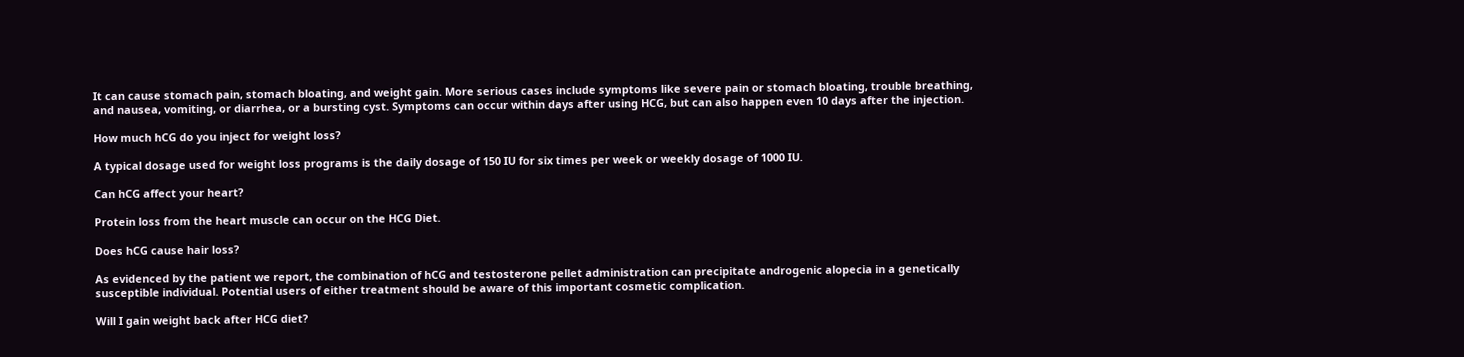It can cause stomach pain, stomach bloating, and weight gain. More serious cases include symptoms like severe pain or stomach bloating, trouble breathing, and nausea, vomiting, or diarrhea, or a bursting cyst. Symptoms can occur within days after using HCG, but can also happen even 10 days after the injection.

How much hCG do you inject for weight loss?

A typical dosage used for weight loss programs is the daily dosage of 150 IU for six times per week or weekly dosage of 1000 IU.

Can hCG affect your heart?

Protein loss from the heart muscle can occur on the HCG Diet.

Does hCG cause hair loss?

As evidenced by the patient we report, the combination of hCG and testosterone pellet administration can precipitate androgenic alopecia in a genetically susceptible individual. Potential users of either treatment should be aware of this important cosmetic complication.

Will I gain weight back after HCG diet?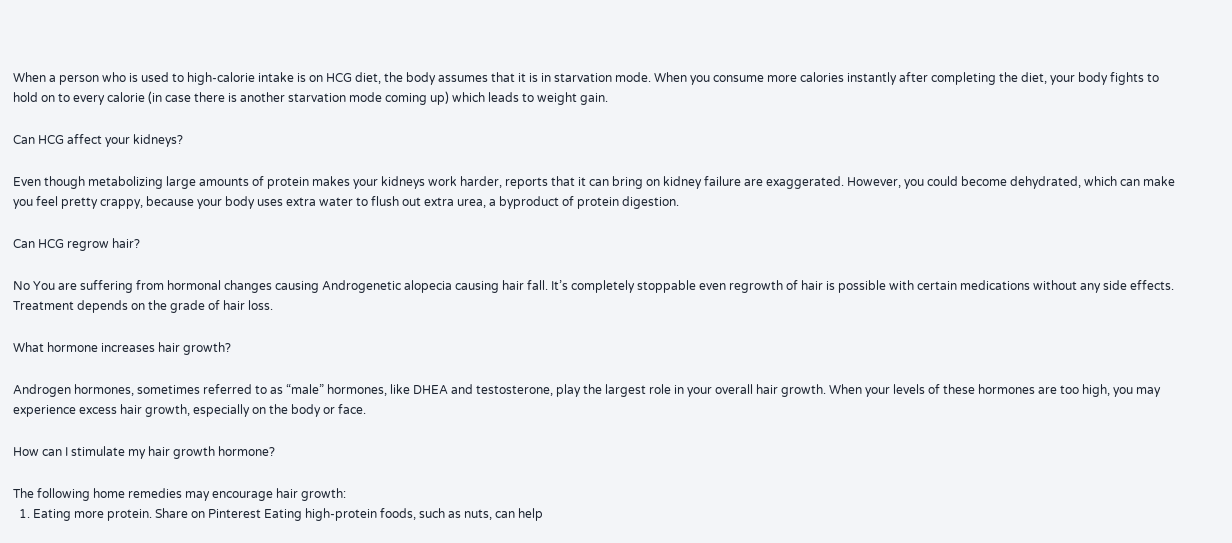When a person who is used to high-calorie intake is on HCG diet, the body assumes that it is in starvation mode. When you consume more calories instantly after completing the diet, your body fights to hold on to every calorie (in case there is another starvation mode coming up) which leads to weight gain.

Can HCG affect your kidneys?

Even though metabolizing large amounts of protein makes your kidneys work harder, reports that it can bring on kidney failure are exaggerated. However, you could become dehydrated, which can make you feel pretty crappy, because your body uses extra water to flush out extra urea, a byproduct of protein digestion.

Can HCG regrow hair?

No You are suffering from hormonal changes causing Androgenetic alopecia causing hair fall. It’s completely stoppable even regrowth of hair is possible with certain medications without any side effects. Treatment depends on the grade of hair loss.

What hormone increases hair growth?

Androgen hormones, sometimes referred to as “male” hormones, like DHEA and testosterone, play the largest role in your overall hair growth. When your levels of these hormones are too high, you may experience excess hair growth, especially on the body or face.

How can I stimulate my hair growth hormone?

The following home remedies may encourage hair growth:
  1. Eating more protein. Share on Pinterest Eating high-protein foods, such as nuts, can help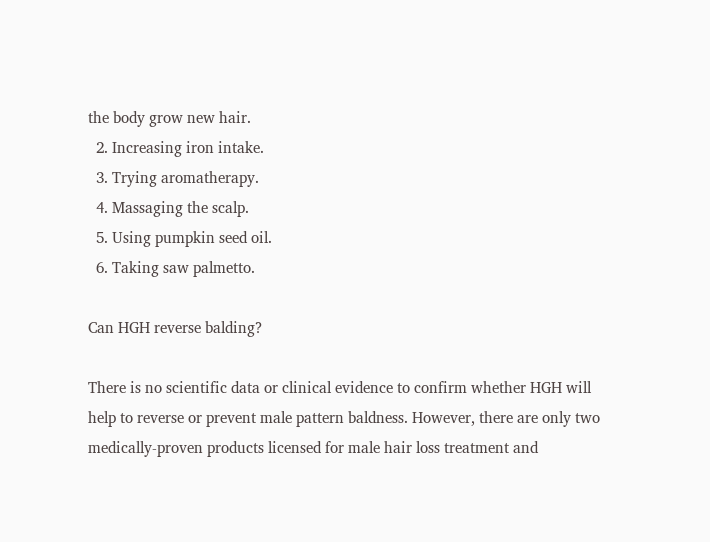the body grow new hair.
  2. Increasing iron intake.
  3. Trying aromatherapy.
  4. Massaging the scalp.
  5. Using pumpkin seed oil.
  6. Taking saw palmetto.

Can HGH reverse balding?

There is no scientific data or clinical evidence to confirm whether HGH will help to reverse or prevent male pattern baldness. However, there are only two medically-proven products licensed for male hair loss treatment and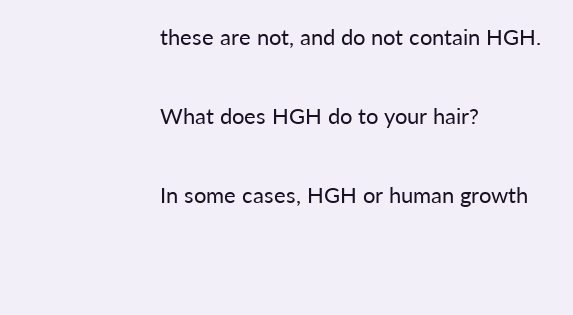these are not, and do not contain HGH.

What does HGH do to your hair?

In some cases, HGH or human growth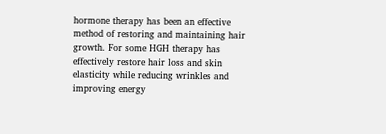hormone therapy has been an effective method of restoring and maintaining hair growth. For some HGH therapy has effectively restore hair loss and skin elasticity while reducing wrinkles and improving energy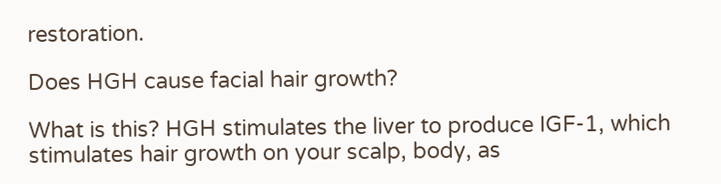restoration.

Does HGH cause facial hair growth?

What is this? HGH stimulates the liver to produce IGF-1, which stimulates hair growth on your scalp, body, as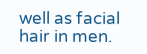well as facial hair in men.